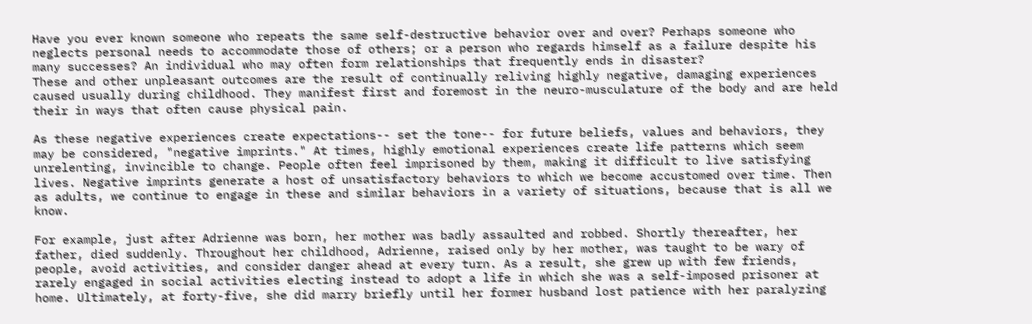Have you ever known someone who repeats the same self-destructive behavior over and over? Perhaps someone who neglects personal needs to accommodate those of others; or a person who regards himself as a failure despite his many successes? An individual who may often form relationships that frequently ends in disaster?
These and other unpleasant outcomes are the result of continually reliving highly negative, damaging experiences caused usually during childhood. They manifest first and foremost in the neuro-musculature of the body and are held their in ways that often cause physical pain.

As these negative experiences create expectations-- set the tone-- for future beliefs, values and behaviors, they may be considered, "negative imprints." At times, highly emotional experiences create life patterns which seem unrelenting, invincible to change. People often feel imprisoned by them, making it difficult to live satisfying lives. Negative imprints generate a host of unsatisfactory behaviors to which we become accustomed over time. Then as adults, we continue to engage in these and similar behaviors in a variety of situations, because that is all we know.

For example, just after Adrienne was born, her mother was badly assaulted and robbed. Shortly thereafter, her father, died suddenly. Throughout her childhood, Adrienne, raised only by her mother, was taught to be wary of people, avoid activities, and consider danger ahead at every turn. As a result, she grew up with few friends, rarely engaged in social activities electing instead to adopt a life in which she was a self-imposed prisoner at home. Ultimately, at forty-five, she did marry briefly until her former husband lost patience with her paralyzing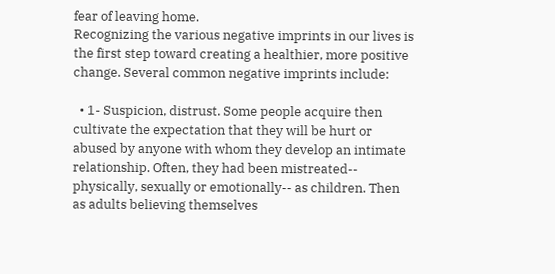fear of leaving home.
Recognizing the various negative imprints in our lives is the first step toward creating a healthier, more positive change. Several common negative imprints include:

  • 1- Suspicion, distrust. Some people acquire then cultivate the expectation that they will be hurt or abused by anyone with whom they develop an intimate relationship. Often, they had been mistreated-- physically, sexually or emotionally-- as children. Then as adults believing themselves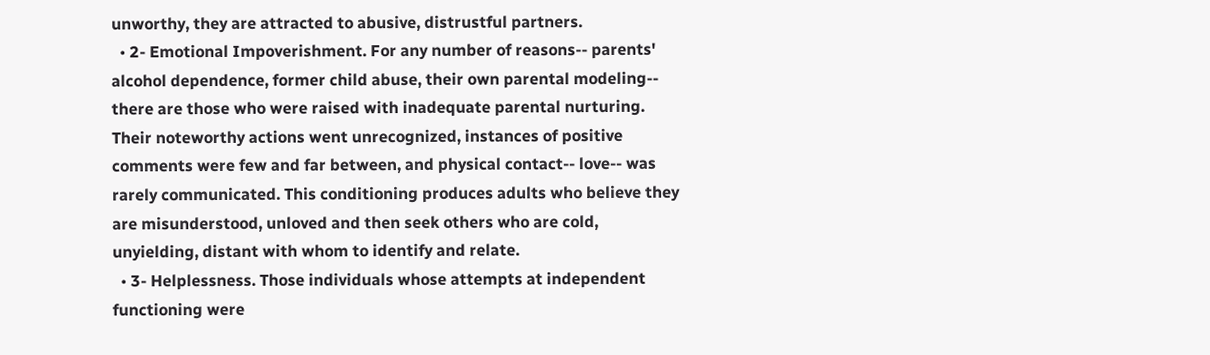unworthy, they are attracted to abusive, distrustful partners.
  • 2- Emotional Impoverishment. For any number of reasons-- parents' alcohol dependence, former child abuse, their own parental modeling-- there are those who were raised with inadequate parental nurturing. Their noteworthy actions went unrecognized, instances of positive comments were few and far between, and physical contact-- love-- was rarely communicated. This conditioning produces adults who believe they are misunderstood, unloved and then seek others who are cold, unyielding, distant with whom to identify and relate.
  • 3- Helplessness. Those individuals whose attempts at independent functioning were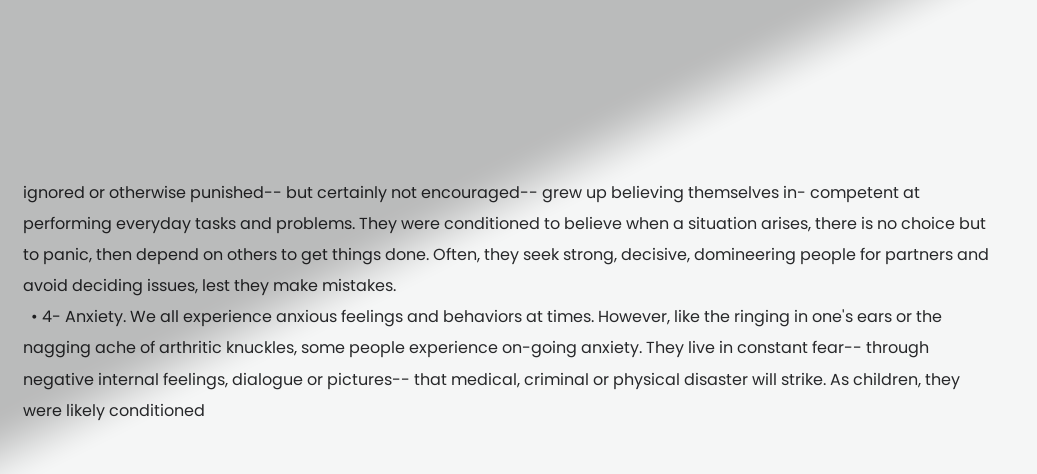ignored or otherwise punished-- but certainly not encouraged-- grew up believing themselves in- competent at performing everyday tasks and problems. They were conditioned to believe when a situation arises, there is no choice but to panic, then depend on others to get things done. Often, they seek strong, decisive, domineering people for partners and avoid deciding issues, lest they make mistakes.
  • 4- Anxiety. We all experience anxious feelings and behaviors at times. However, like the ringing in one's ears or the nagging ache of arthritic knuckles, some people experience on-going anxiety. They live in constant fear-- through negative internal feelings, dialogue or pictures-- that medical, criminal or physical disaster will strike. As children, they were likely conditioned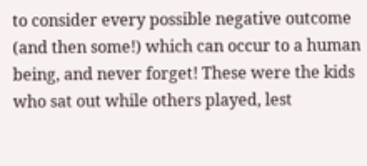to consider every possible negative outcome (and then some!) which can occur to a human being, and never forget! These were the kids who sat out while others played, lest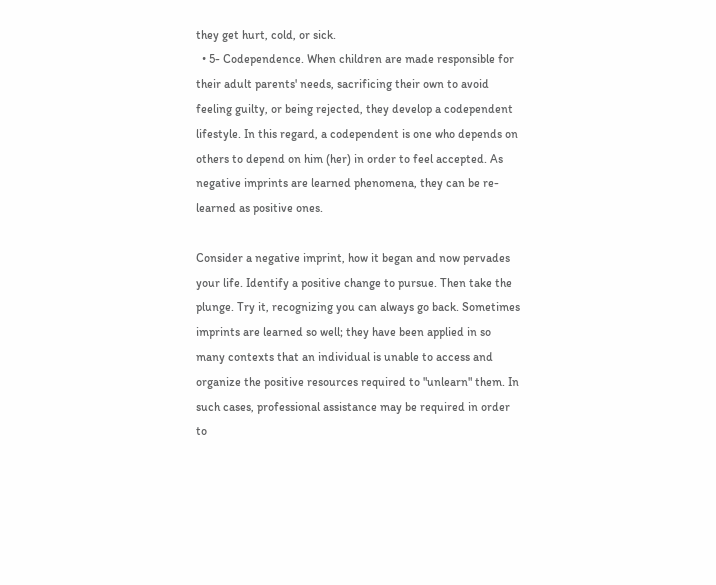they get hurt, cold, or sick.
  • 5- Codependence. When children are made responsible for their adult parents' needs, sacrificing their own to avoid feeling guilty, or being rejected, they develop a codependent lifestyle. In this regard, a codependent is one who depends on others to depend on him (her) in order to feel accepted. As negative imprints are learned phenomena, they can be re-learned as positive ones.

Consider a negative imprint, how it began and now pervades your life. Identify a positive change to pursue. Then take the plunge. Try it, recognizing you can always go back. Sometimes imprints are learned so well; they have been applied in so many contexts that an individual is unable to access and organize the positive resources required to "unlearn" them. In such cases, professional assistance may be required in order to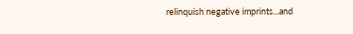relinquish negative imprints...and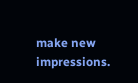make new impressions.